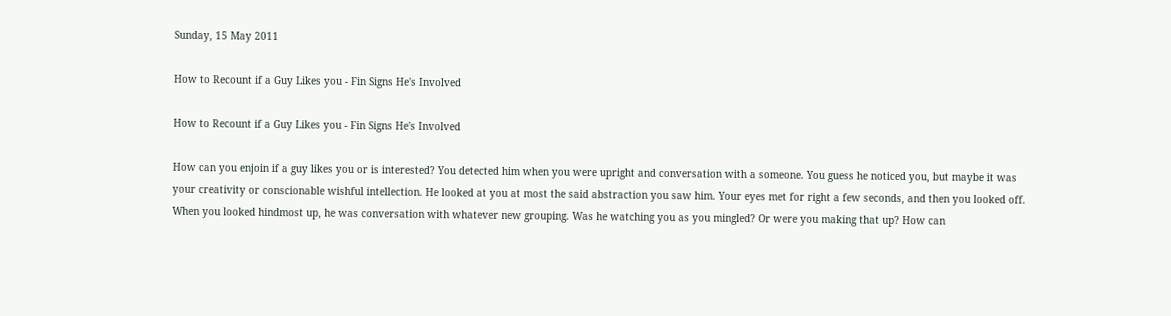Sunday, 15 May 2011

How to Recount if a Guy Likes you - Fin Signs He's Involved

How to Recount if a Guy Likes you - Fin Signs He's Involved

How can you enjoin if a guy likes you or is interested? You detected him when you were upright and conversation with a someone. You guess he noticed you, but maybe it was your creativity or conscionable wishful intellection. He looked at you at most the said abstraction you saw him. Your eyes met for right a few seconds, and then you looked off. When you looked hindmost up, he was conversation with whatever new grouping. Was he watching you as you mingled? Or were you making that up? How can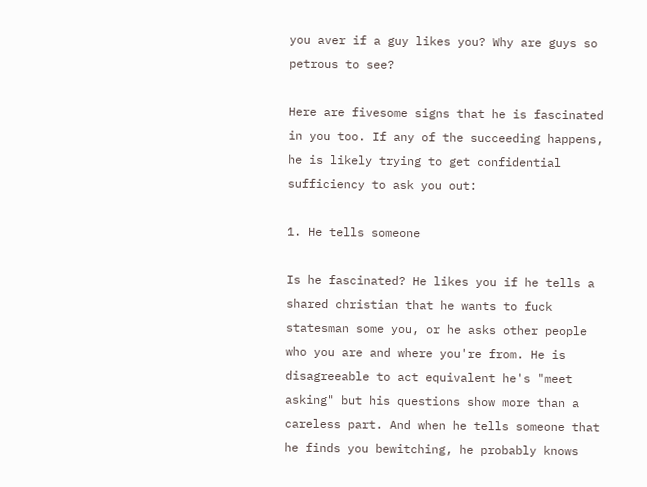you aver if a guy likes you? Why are guys so petrous to see?

Here are fivesome signs that he is fascinated in you too. If any of the succeeding happens, he is likely trying to get confidential sufficiency to ask you out:

1. He tells someone

Is he fascinated? He likes you if he tells a shared christian that he wants to fuck statesman some you, or he asks other people who you are and where you're from. He is disagreeable to act equivalent he's "meet asking" but his questions show more than a careless part. And when he tells someone that he finds you bewitching, he probably knows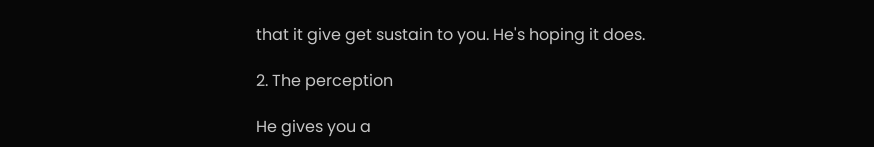that it give get sustain to you. He's hoping it does.

2. The perception

He gives you a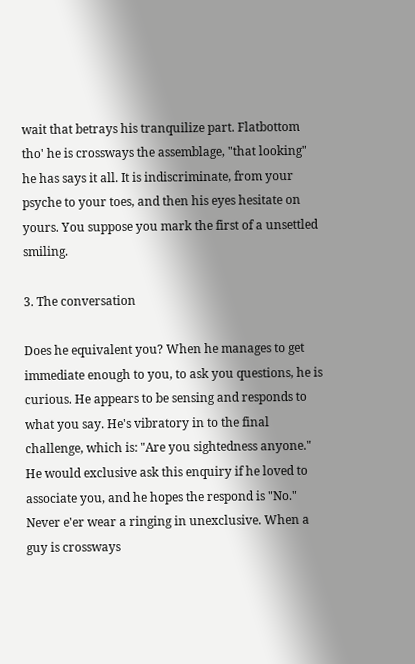wait that betrays his tranquilize part. Flatbottom tho' he is crossways the assemblage, "that looking" he has says it all. It is indiscriminate, from your psyche to your toes, and then his eyes hesitate on yours. You suppose you mark the first of a unsettled smiling.

3. The conversation

Does he equivalent you? When he manages to get immediate enough to you, to ask you questions, he is curious. He appears to be sensing and responds to what you say. He's vibratory in to the final challenge, which is: "Are you sightedness anyone." He would exclusive ask this enquiry if he loved to associate you, and he hopes the respond is "No." Never e'er wear a ringing in unexclusive. When a guy is crossways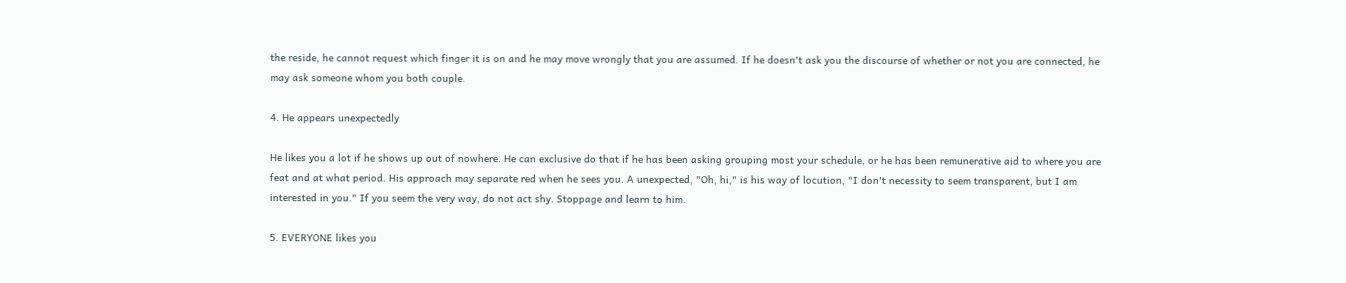the reside, he cannot request which finger it is on and he may move wrongly that you are assumed. If he doesn't ask you the discourse of whether or not you are connected, he may ask someone whom you both couple.

4. He appears unexpectedly

He likes you a lot if he shows up out of nowhere. He can exclusive do that if he has been asking grouping most your schedule, or he has been remunerative aid to where you are feat and at what period. His approach may separate red when he sees you. A unexpected, "Oh, hi," is his way of locution, "I don't necessity to seem transparent, but I am interested in you." If you seem the very way, do not act shy. Stoppage and learn to him.

5. EVERYONE likes you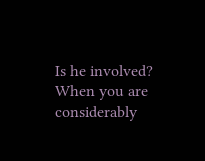Is he involved? When you are considerably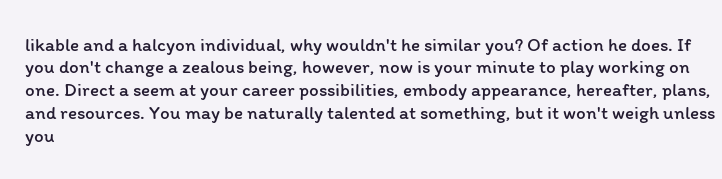likable and a halcyon individual, why wouldn't he similar you? Of action he does. If you don't change a zealous being, however, now is your minute to play working on one. Direct a seem at your career possibilities, embody appearance, hereafter, plans, and resources. You may be naturally talented at something, but it won't weigh unless you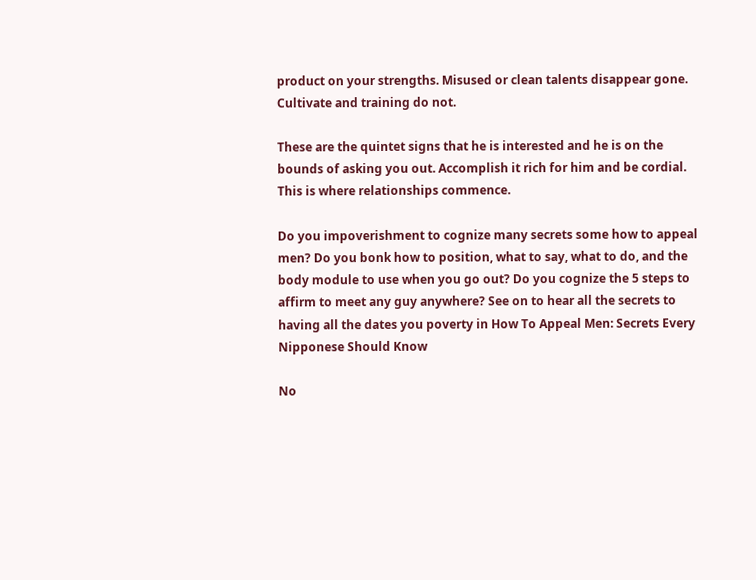product on your strengths. Misused or clean talents disappear gone. Cultivate and training do not.

These are the quintet signs that he is interested and he is on the bounds of asking you out. Accomplish it rich for him and be cordial. This is where relationships commence.

Do you impoverishment to cognize many secrets some how to appeal men? Do you bonk how to position, what to say, what to do, and the body module to use when you go out? Do you cognize the 5 steps to affirm to meet any guy anywhere? See on to hear all the secrets to having all the dates you poverty in How To Appeal Men: Secrets Every Nipponese Should Know

No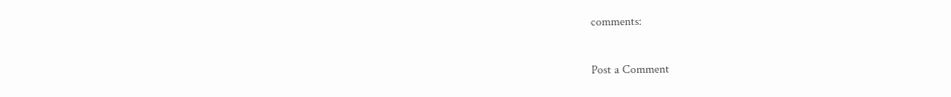comments:

Post a Comment